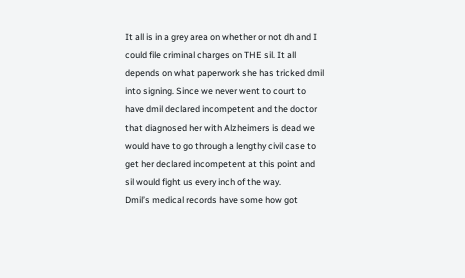It all is in a grey area on whether or not dh and I could file criminal charges on THE sil. It all depends on what paperwork she has tricked dmil into signing. Since we never went to court to have dmil declared incompetent and the doctor that diagnosed her with Alzheimers is dead we would have to go through a lengthy civil case to get her declared incompetent at this point and sil would fight us every inch of the way.
Dmil’s medical records have some how got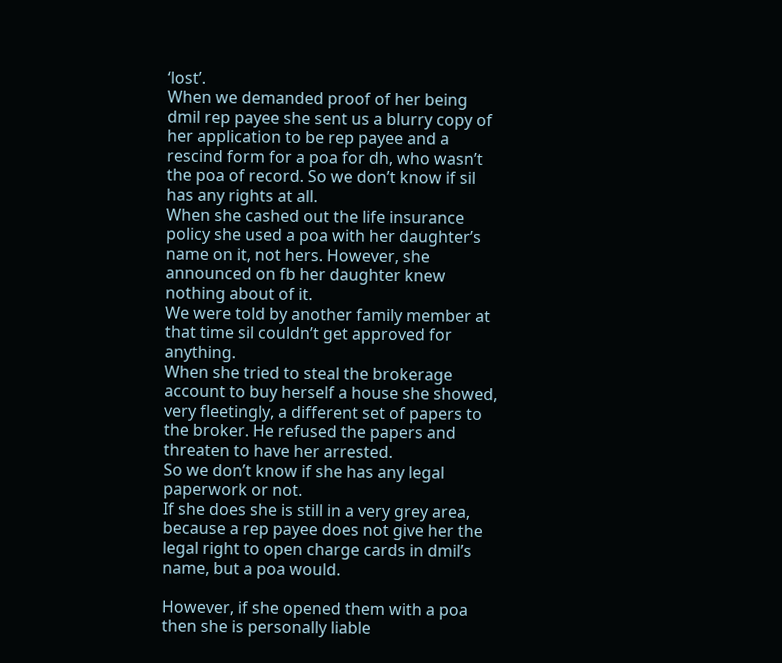‘lost’.
When we demanded proof of her being dmil rep payee she sent us a blurry copy of her application to be rep payee and a rescind form for a poa for dh, who wasn’t the poa of record. So we don’t know if sil has any rights at all.
When she cashed out the life insurance policy she used a poa with her daughter’s name on it, not hers. However, she announced on fb her daughter knew nothing about of it.
We were told by another family member at that time sil couldn’t get approved for anything.
When she tried to steal the brokerage account to buy herself a house she showed, very fleetingly, a different set of papers to the broker. He refused the papers and threaten to have her arrested.
So we don’t know if she has any legal paperwork or not.
If she does she is still in a very grey area, because a rep payee does not give her the legal right to open charge cards in dmil’s name, but a poa would.

However, if she opened them with a poa then she is personally liable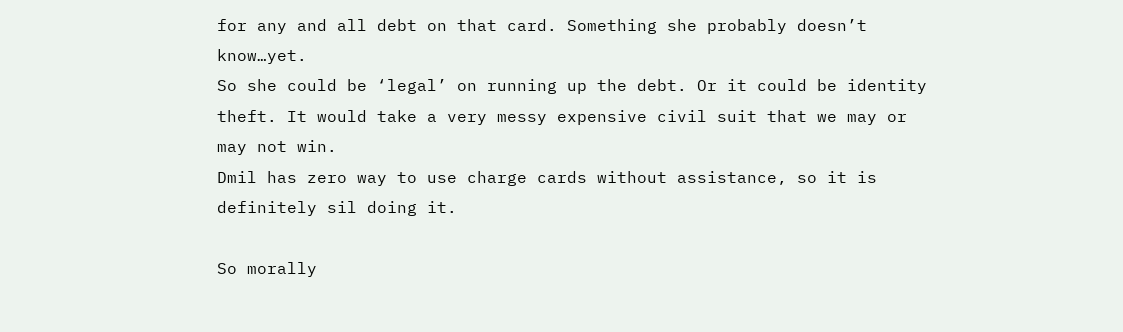for any and all debt on that card. Something she probably doesn’t know…yet.
So she could be ‘legal’ on running up the debt. Or it could be identity theft. It would take a very messy expensive civil suit that we may or may not win.
Dmil has zero way to use charge cards without assistance, so it is definitely sil doing it.

So morally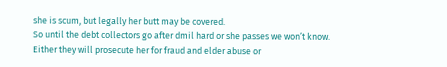she is scum, but legally her butt may be covered.
So until the debt collectors go after dmil hard or she passes we won’t know.
Either they will prosecute her for fraud and elder abuse or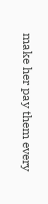make her pay them every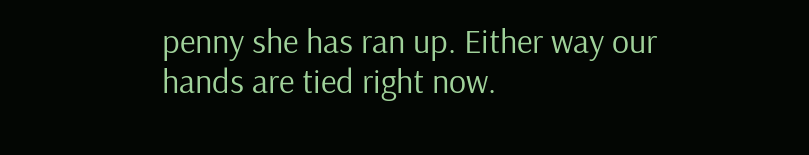penny she has ran up. Either way our hands are tied right now.